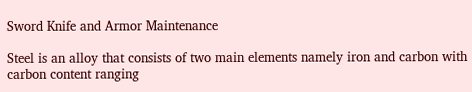Sword Knife and Armor Maintenance

Steel is an alloy that consists of two main elements namely iron and carbon with carbon content ranging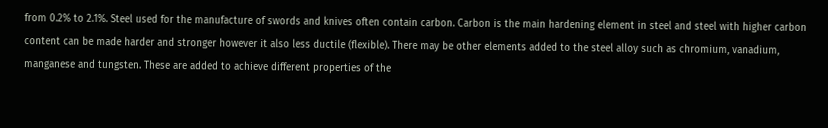from 0.2% to 2.1%. Steel used for the manufacture of swords and knives often contain carbon. Carbon is the main hardening element in steel and steel with higher carbon content can be made harder and stronger however it also less ductile (flexible). There may be other elements added to the steel alloy such as chromium, vanadium, manganese and tungsten. These are added to achieve different properties of the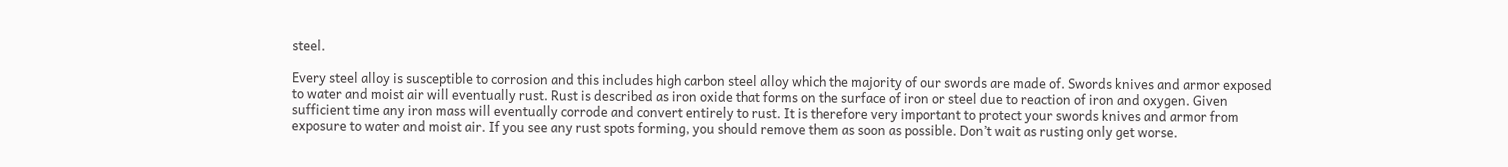steel.

Every steel alloy is susceptible to corrosion and this includes high carbon steel alloy which the majority of our swords are made of. Swords knives and armor exposed to water and moist air will eventually rust. Rust is described as iron oxide that forms on the surface of iron or steel due to reaction of iron and oxygen. Given sufficient time any iron mass will eventually corrode and convert entirely to rust. It is therefore very important to protect your swords knives and armor from exposure to water and moist air. If you see any rust spots forming, you should remove them as soon as possible. Don’t wait as rusting only get worse.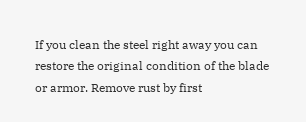If you clean the steel right away you can restore the original condition of the blade or armor. Remove rust by first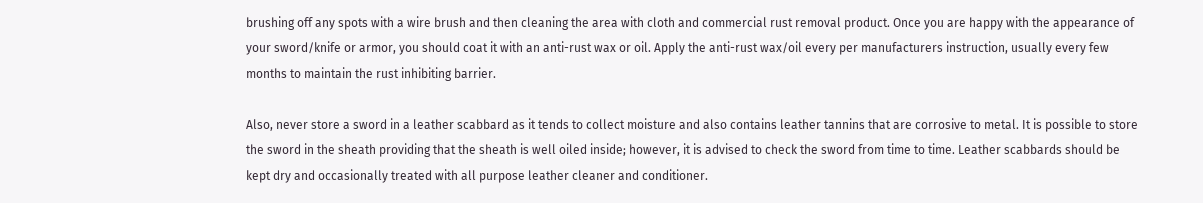brushing off any spots with a wire brush and then cleaning the area with cloth and commercial rust removal product. Once you are happy with the appearance of your sword/knife or armor, you should coat it with an anti-rust wax or oil. Apply the anti-rust wax/oil every per manufacturers instruction, usually every few months to maintain the rust inhibiting barrier.

Also, never store a sword in a leather scabbard as it tends to collect moisture and also contains leather tannins that are corrosive to metal. It is possible to store the sword in the sheath providing that the sheath is well oiled inside; however, it is advised to check the sword from time to time. Leather scabbards should be kept dry and occasionally treated with all purpose leather cleaner and conditioner.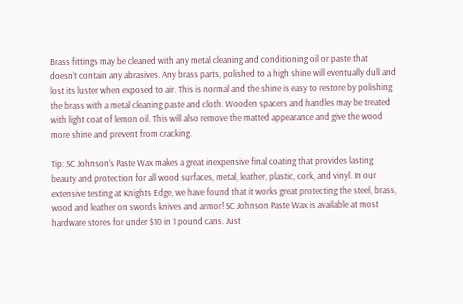Brass fittings may be cleaned with any metal cleaning and conditioning oil or paste that doesn’t contain any abrasives. Any brass parts, polished to a high shine will eventually dull and lost its luster when exposed to air. This is normal and the shine is easy to restore by polishing the brass with a metal cleaning paste and cloth. Wooden spacers and handles may be treated with light coat of lemon oil. This will also remove the matted appearance and give the wood more shine and prevent from cracking.

Tip: SC Johnson’s Paste Wax makes a great inexpensive final coating that provides lasting beauty and protection for all wood surfaces, metal, leather, plastic, cork, and vinyl. In our extensive testing at Knights Edge, we have found that it works great protecting the steel, brass, wood and leather on swords knives and armor! SC Johnson Paste Wax is available at most hardware stores for under $10 in 1 pound cans. Just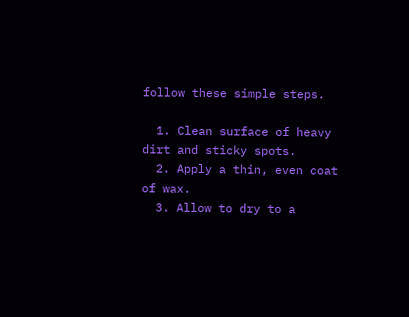follow these simple steps.

  1. Clean surface of heavy dirt and sticky spots.
  2. Apply a thin, even coat of wax.
  3. Allow to dry to a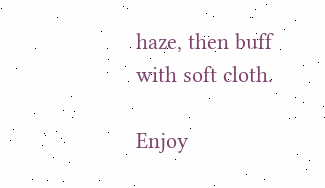haze, then buff with soft cloth.

Enjoy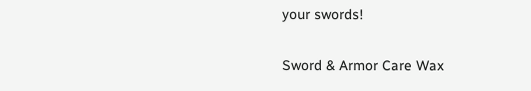your swords!

Sword & Armor Care Wax